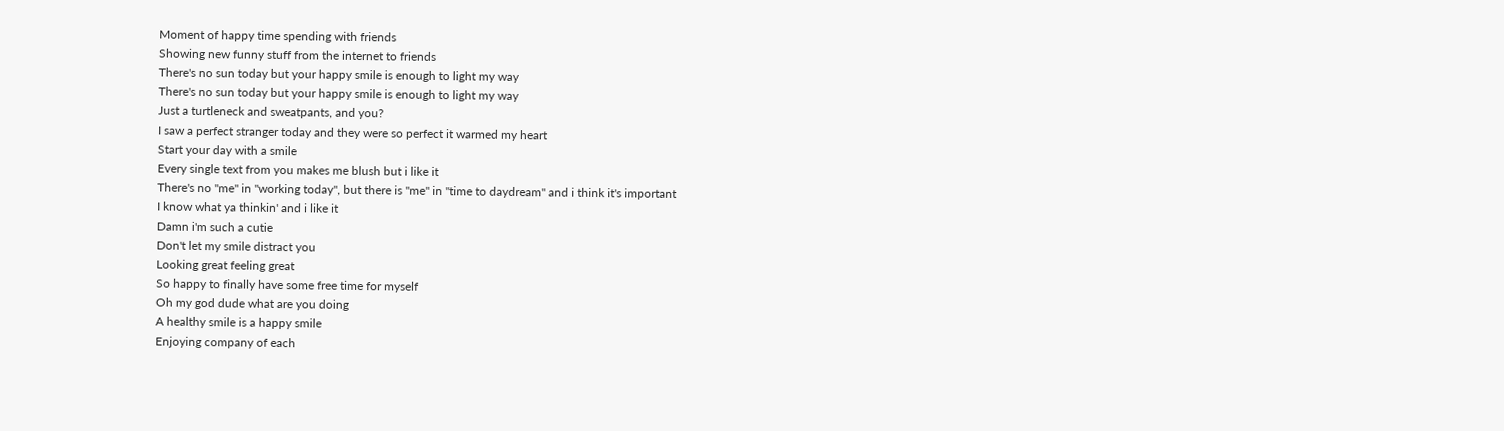Moment of happy time spending with friends
Showing new funny stuff from the internet to friends
There's no sun today but your happy smile is enough to light my way
There's no sun today but your happy smile is enough to light my way
Just a turtleneck and sweatpants, and you?
I saw a perfect stranger today and they were so perfect it warmed my heart
Start your day with a smile
Every single text from you makes me blush but i like it
There's no "me" in "working today", but there is "me" in "time to daydream" and i think it's important
I know what ya thinkin' and i like it
Damn i'm such a cutie
Don't let my smile distract you
Looking great feeling great
So happy to finally have some free time for myself
Oh my god dude what are you doing
A healthy smile is a happy smile
Enjoying company of each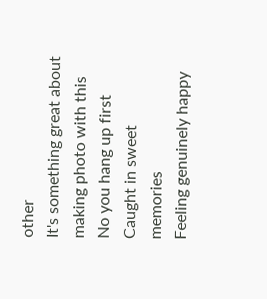other
It's something great about making photo with this
No you hang up first
Caught in sweet memories
Feeling genuinely happy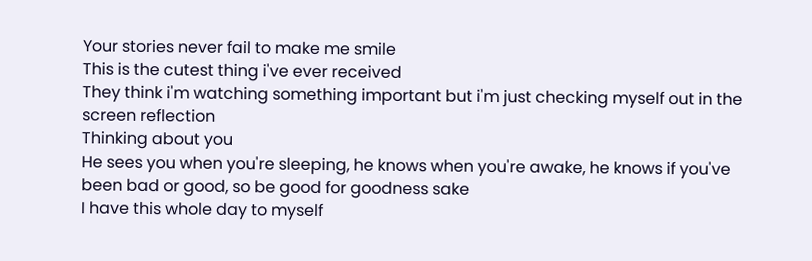Your stories never fail to make me smile
This is the cutest thing i've ever received
They think i'm watching something important but i'm just checking myself out in the screen reflection
Thinking about you
He sees you when you're sleeping, he knows when you're awake, he knows if you've been bad or good, so be good for goodness sake
I have this whole day to myself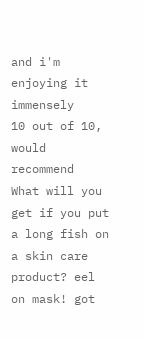and i'm enjoying it immensely
10 out of 10, would recommend
What will you get if you put a long fish on a skin care product? eel on mask! got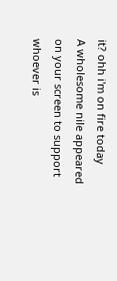it? ohh i'm on fire today
A wholesome nile appeared on your screen to support whoever is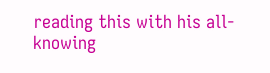reading this with his all-knowing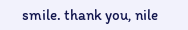smile. thank you, nile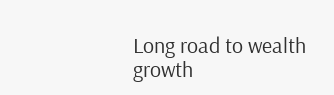Long road to wealth growth